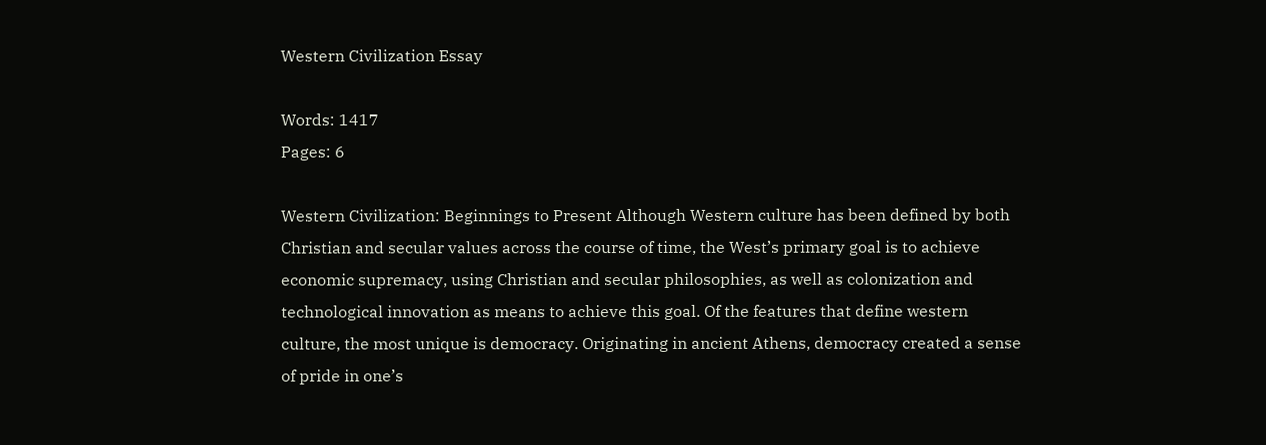Western Civilization Essay

Words: 1417
Pages: 6

Western Civilization: Beginnings to Present Although Western culture has been defined by both Christian and secular values across the course of time, the West’s primary goal is to achieve economic supremacy, using Christian and secular philosophies, as well as colonization and technological innovation as means to achieve this goal. Of the features that define western culture, the most unique is democracy. Originating in ancient Athens, democracy created a sense of pride in one’s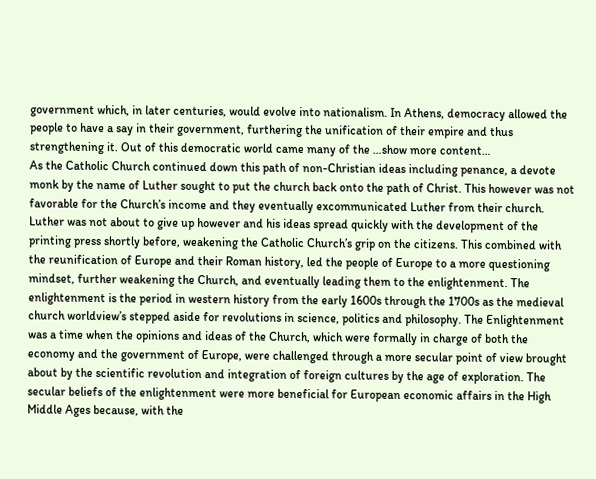government which, in later centuries, would evolve into nationalism. In Athens, democracy allowed the people to have a say in their government, furthering the unification of their empire and thus strengthening it. Out of this democratic world came many of the …show more content…
As the Catholic Church continued down this path of non-Christian ideas including penance, a devote monk by the name of Luther sought to put the church back onto the path of Christ. This however was not favorable for the Church’s income and they eventually excommunicated Luther from their church. Luther was not about to give up however and his ideas spread quickly with the development of the printing press shortly before, weakening the Catholic Church’s grip on the citizens. This combined with the reunification of Europe and their Roman history, led the people of Europe to a more questioning mindset, further weakening the Church, and eventually leading them to the enlightenment. The enlightenment is the period in western history from the early 1600s through the 1700s as the medieval church worldview’s stepped aside for revolutions in science, politics and philosophy. The Enlightenment was a time when the opinions and ideas of the Church, which were formally in charge of both the economy and the government of Europe, were challenged through a more secular point of view brought about by the scientific revolution and integration of foreign cultures by the age of exploration. The secular beliefs of the enlightenment were more beneficial for European economic affairs in the High Middle Ages because, with the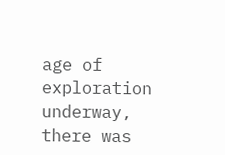age of exploration underway, there was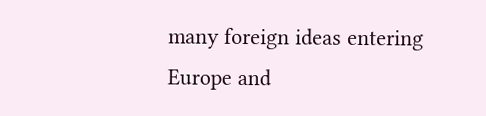many foreign ideas entering Europe and